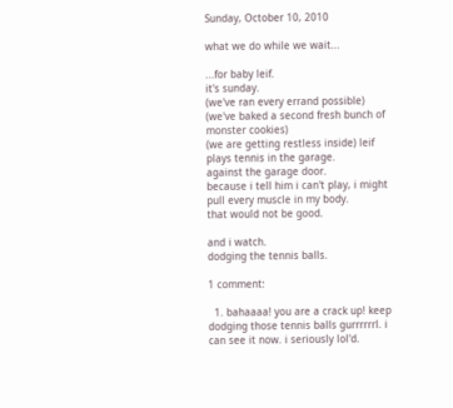Sunday, October 10, 2010

what we do while we wait...

...for baby leif.
it's sunday.
(we've ran every errand possible)
(we've baked a second fresh bunch of monster cookies)
(we are getting restless inside) leif plays tennis in the garage.
against the garage door.
because i tell him i can't play, i might pull every muscle in my body.
that would not be good.

and i watch.
dodging the tennis balls.

1 comment:

  1. bahaaaa! you are a crack up! keep dodging those tennis balls gurrrrrrl. i can see it now. i seriously lol'd.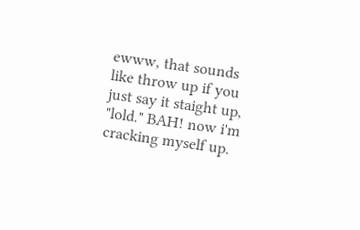ewww, that sounds like throw up if you just say it staight up, "lold." BAH! now i'm cracking myself up.